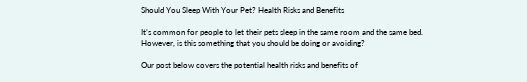Should You Sleep With Your Pet? Health Risks and Benefits

It’s common for people to let their pets sleep in the same room and the same bed. However, is this something that you should be doing or avoiding?

Our post below covers the potential health risks and benefits of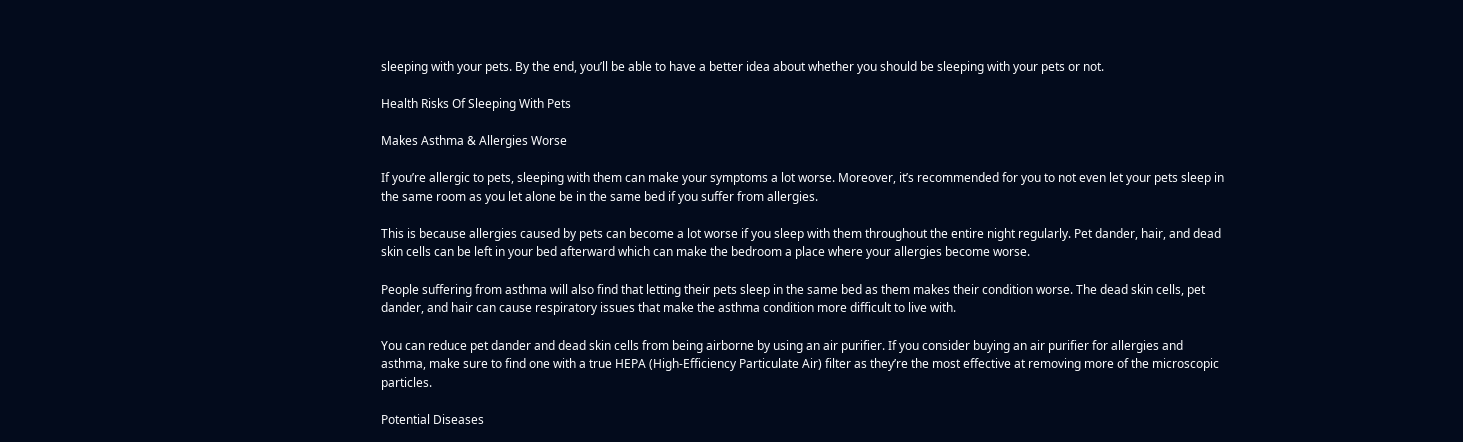sleeping with your pets. By the end, you’ll be able to have a better idea about whether you should be sleeping with your pets or not.

Health Risks Of Sleeping With Pets

Makes Asthma & Allergies Worse

If you’re allergic to pets, sleeping with them can make your symptoms a lot worse. Moreover, it’s recommended for you to not even let your pets sleep in the same room as you let alone be in the same bed if you suffer from allergies.

This is because allergies caused by pets can become a lot worse if you sleep with them throughout the entire night regularly. Pet dander, hair, and dead skin cells can be left in your bed afterward which can make the bedroom a place where your allergies become worse.

People suffering from asthma will also find that letting their pets sleep in the same bed as them makes their condition worse. The dead skin cells, pet dander, and hair can cause respiratory issues that make the asthma condition more difficult to live with.

You can reduce pet dander and dead skin cells from being airborne by using an air purifier. If you consider buying an air purifier for allergies and asthma, make sure to find one with a true HEPA (High-Efficiency Particulate Air) filter as they’re the most effective at removing more of the microscopic particles.

Potential Diseases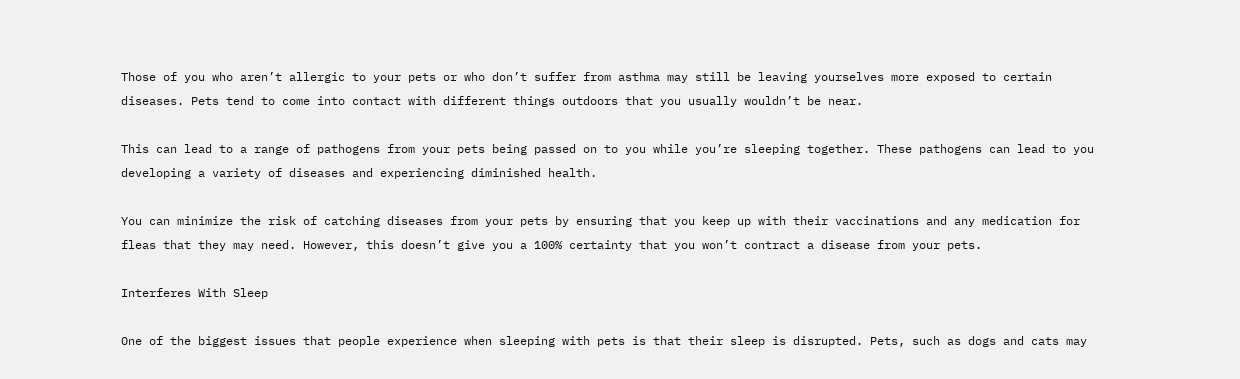Those of you who aren’t allergic to your pets or who don’t suffer from asthma may still be leaving yourselves more exposed to certain diseases. Pets tend to come into contact with different things outdoors that you usually wouldn’t be near.

This can lead to a range of pathogens from your pets being passed on to you while you’re sleeping together. These pathogens can lead to you developing a variety of diseases and experiencing diminished health.

You can minimize the risk of catching diseases from your pets by ensuring that you keep up with their vaccinations and any medication for fleas that they may need. However, this doesn’t give you a 100% certainty that you won’t contract a disease from your pets.

Interferes With Sleep

One of the biggest issues that people experience when sleeping with pets is that their sleep is disrupted. Pets, such as dogs and cats may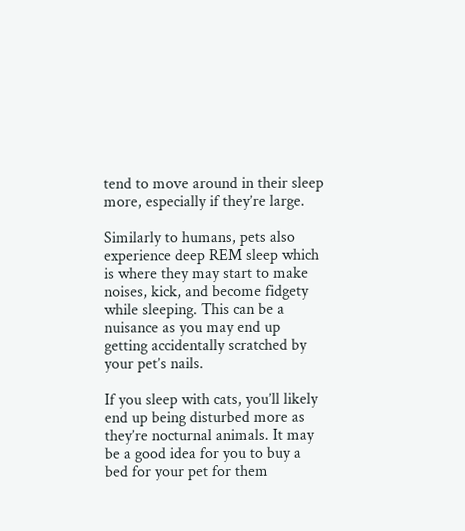tend to move around in their sleep more, especially if they’re large.

Similarly to humans, pets also experience deep REM sleep which is where they may start to make noises, kick, and become fidgety while sleeping. This can be a nuisance as you may end up getting accidentally scratched by your pet’s nails.

If you sleep with cats, you’ll likely end up being disturbed more as they’re nocturnal animals. It may be a good idea for you to buy a bed for your pet for them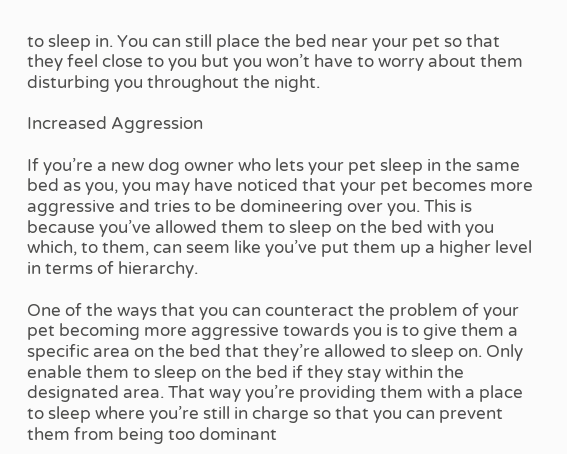to sleep in. You can still place the bed near your pet so that they feel close to you but you won’t have to worry about them disturbing you throughout the night.

Increased Aggression

If you’re a new dog owner who lets your pet sleep in the same bed as you, you may have noticed that your pet becomes more aggressive and tries to be domineering over you. This is because you’ve allowed them to sleep on the bed with you which, to them, can seem like you’ve put them up a higher level in terms of hierarchy.

One of the ways that you can counteract the problem of your pet becoming more aggressive towards you is to give them a specific area on the bed that they’re allowed to sleep on. Only enable them to sleep on the bed if they stay within the designated area. That way you’re providing them with a place to sleep where you’re still in charge so that you can prevent them from being too dominant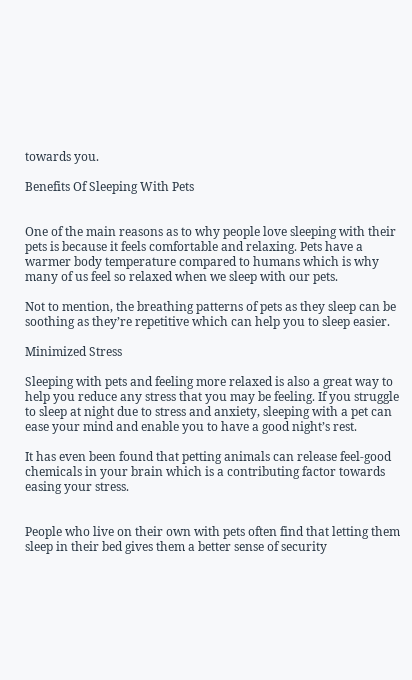towards you.

Benefits Of Sleeping With Pets


One of the main reasons as to why people love sleeping with their pets is because it feels comfortable and relaxing. Pets have a warmer body temperature compared to humans which is why many of us feel so relaxed when we sleep with our pets.

Not to mention, the breathing patterns of pets as they sleep can be soothing as they’re repetitive which can help you to sleep easier.

Minimized Stress

Sleeping with pets and feeling more relaxed is also a great way to help you reduce any stress that you may be feeling. If you struggle to sleep at night due to stress and anxiety, sleeping with a pet can ease your mind and enable you to have a good night’s rest.

It has even been found that petting animals can release feel-good chemicals in your brain which is a contributing factor towards easing your stress.


People who live on their own with pets often find that letting them sleep in their bed gives them a better sense of security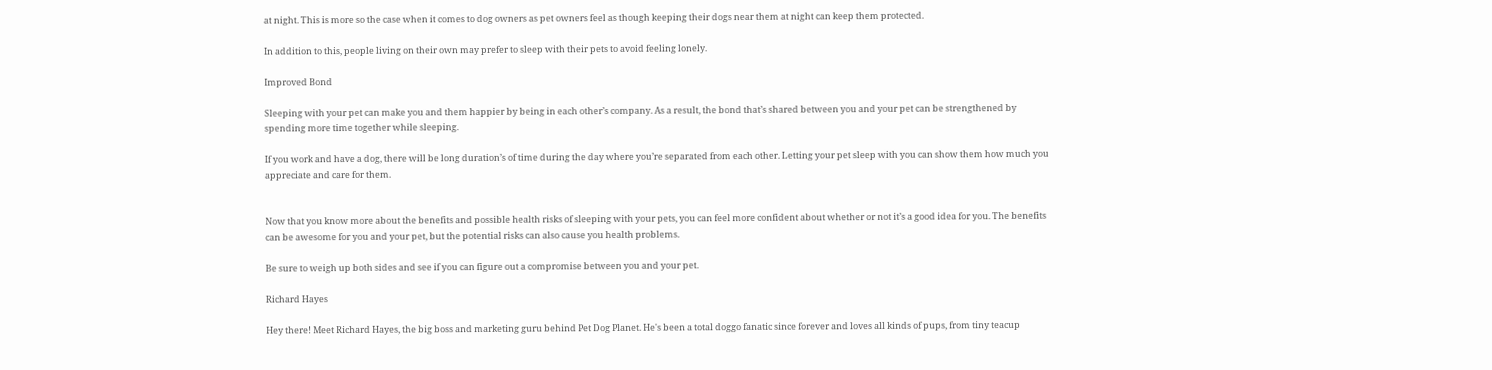at night. This is more so the case when it comes to dog owners as pet owners feel as though keeping their dogs near them at night can keep them protected.

In addition to this, people living on their own may prefer to sleep with their pets to avoid feeling lonely.

Improved Bond

Sleeping with your pet can make you and them happier by being in each other’s company. As a result, the bond that’s shared between you and your pet can be strengthened by spending more time together while sleeping.

If you work and have a dog, there will be long duration’s of time during the day where you’re separated from each other. Letting your pet sleep with you can show them how much you appreciate and care for them.


Now that you know more about the benefits and possible health risks of sleeping with your pets, you can feel more confident about whether or not it’s a good idea for you. The benefits can be awesome for you and your pet, but the potential risks can also cause you health problems.

Be sure to weigh up both sides and see if you can figure out a compromise between you and your pet.

Richard Hayes

Hey there! Meet Richard Hayes, the big boss and marketing guru behind Pet Dog Planet. He's been a total doggo fanatic since forever and loves all kinds of pups, from tiny teacup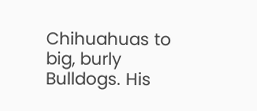Chihuahuas to big, burly Bulldogs. His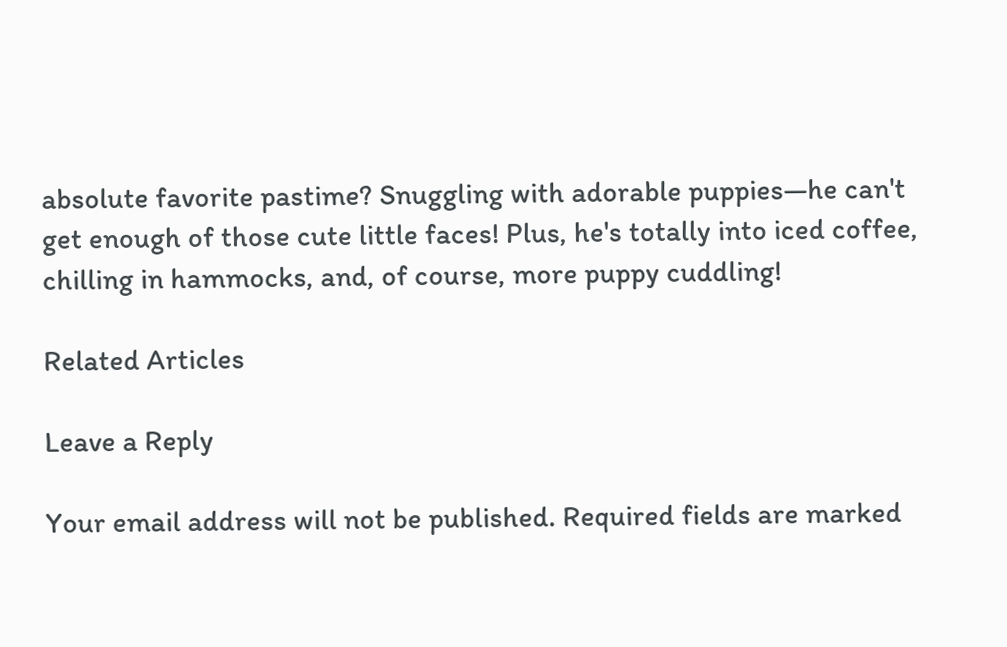absolute favorite pastime? Snuggling with adorable puppies—he can't get enough of those cute little faces! Plus, he's totally into iced coffee, chilling in hammocks, and, of course, more puppy cuddling!

Related Articles

Leave a Reply

Your email address will not be published. Required fields are marked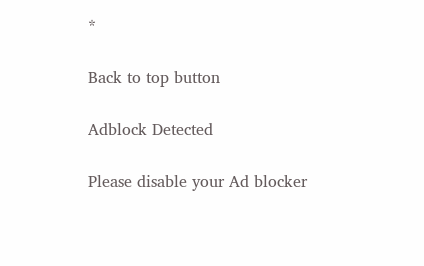*

Back to top button

Adblock Detected

Please disable your Ad blocker